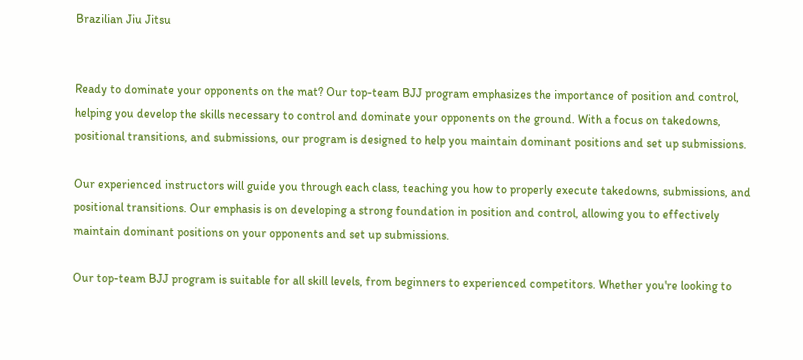Brazilian Jiu Jitsu


Ready to dominate your opponents on the mat? Our top-team BJJ program emphasizes the importance of position and control, helping you develop the skills necessary to control and dominate your opponents on the ground. With a focus on takedowns, positional transitions, and submissions, our program is designed to help you maintain dominant positions and set up submissions.

Our experienced instructors will guide you through each class, teaching you how to properly execute takedowns, submissions, and positional transitions. Our emphasis is on developing a strong foundation in position and control, allowing you to effectively maintain dominant positions on your opponents and set up submissions.

Our top-team BJJ program is suitable for all skill levels, from beginners to experienced competitors. Whether you're looking to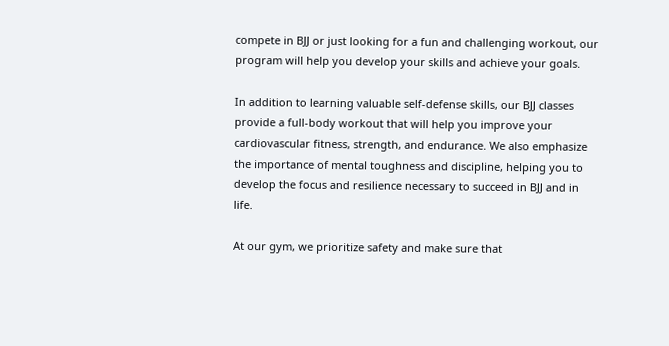compete in BJJ or just looking for a fun and challenging workout, our program will help you develop your skills and achieve your goals.

In addition to learning valuable self-defense skills, our BJJ classes provide a full-body workout that will help you improve your cardiovascular fitness, strength, and endurance. We also emphasize the importance of mental toughness and discipline, helping you to develop the focus and resilience necessary to succeed in BJJ and in life.

At our gym, we prioritize safety and make sure that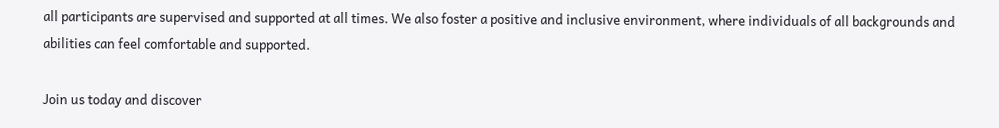all participants are supervised and supported at all times. We also foster a positive and inclusive environment, where individuals of all backgrounds and abilities can feel comfortable and supported.

Join us today and discover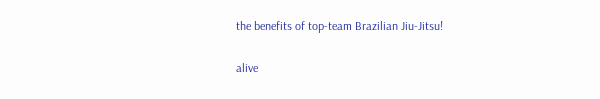the benefits of top-team Brazilian Jiu-Jitsu!

alive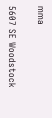mma

5607 SE Woodstock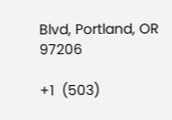Blvd, Portland, OR 97206

+1  (503)